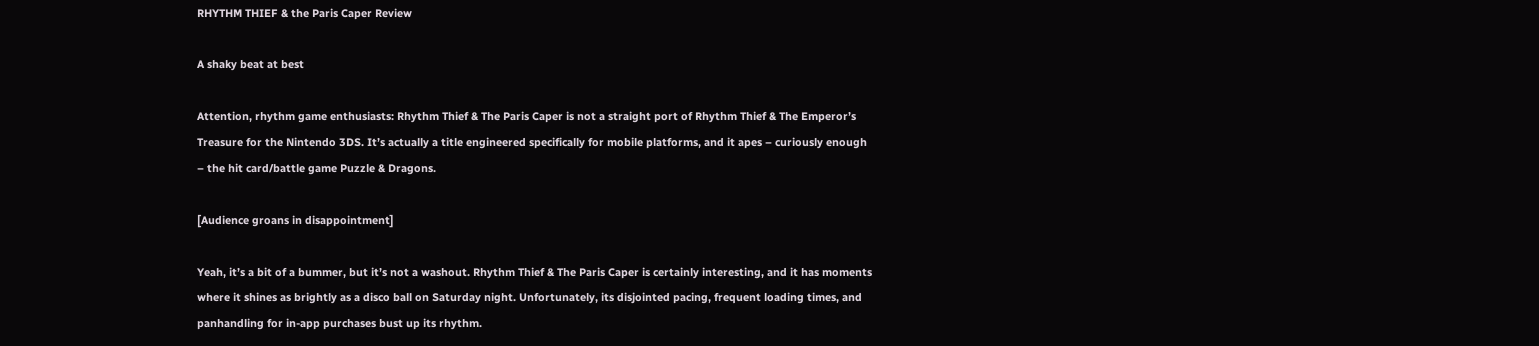RHYTHM THIEF & the Paris Caper Review

A shaky beat at best

Attention, rhythm game enthusiasts: Rhythm Thief & The Paris Caper is not a straight port of Rhythm Thief & The Emperor’s Treasure for the Nintendo 3DS. It’s actually a title engineered specifically for mobile platforms, and it apes – curiously enough – the hit card/battle game Puzzle & Dragons.

[Audience groans in disappointment]

Yeah, it’s a bit of a bummer, but it’s not a washout. Rhythm Thief & The Paris Caper is certainly interesting, and it has moments where it shines as brightly as a disco ball on Saturday night. Unfortunately, its disjointed pacing, frequent loading times, and panhandling for in-app purchases bust up its rhythm.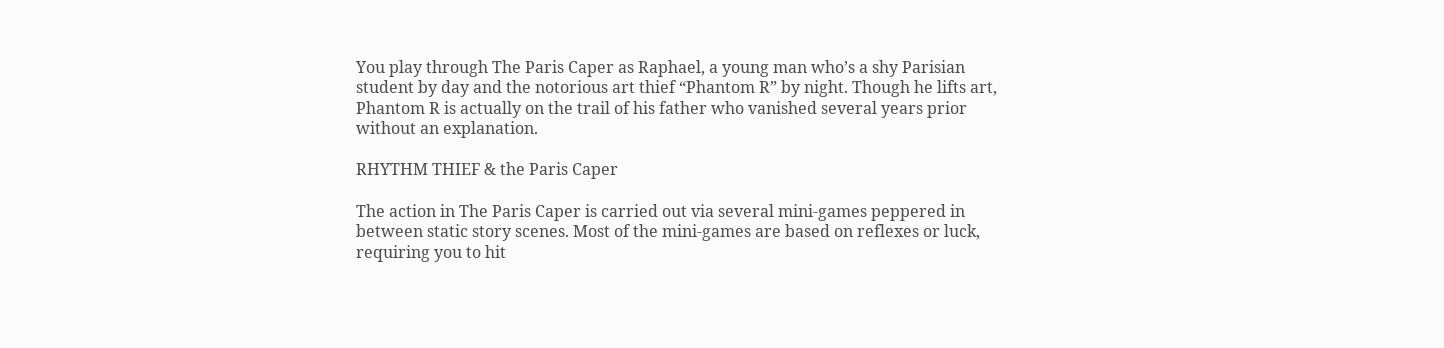You play through The Paris Caper as Raphael, a young man who’s a shy Parisian student by day and the notorious art thief “Phantom R” by night. Though he lifts art, Phantom R is actually on the trail of his father who vanished several years prior without an explanation.

RHYTHM THIEF & the Paris Caper

The action in The Paris Caper is carried out via several mini-games peppered in between static story scenes. Most of the mini-games are based on reflexes or luck, requiring you to hit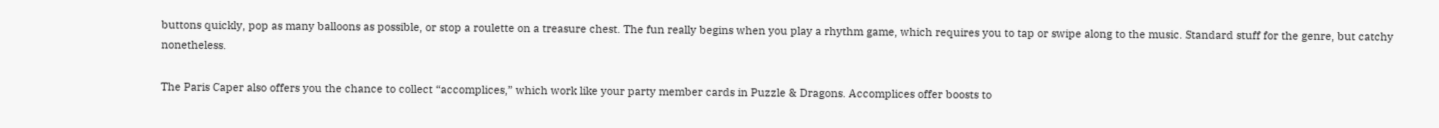buttons quickly, pop as many balloons as possible, or stop a roulette on a treasure chest. The fun really begins when you play a rhythm game, which requires you to tap or swipe along to the music. Standard stuff for the genre, but catchy nonetheless.

The Paris Caper also offers you the chance to collect “accomplices,” which work like your party member cards in Puzzle & Dragons. Accomplices offer boosts to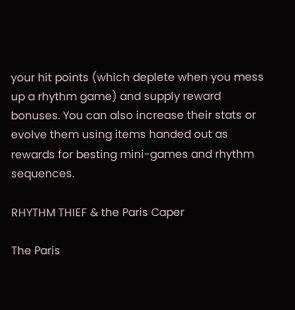your hit points (which deplete when you mess up a rhythm game) and supply reward bonuses. You can also increase their stats or evolve them using items handed out as rewards for besting mini-games and rhythm sequences.

RHYTHM THIEF & the Paris Caper

The Paris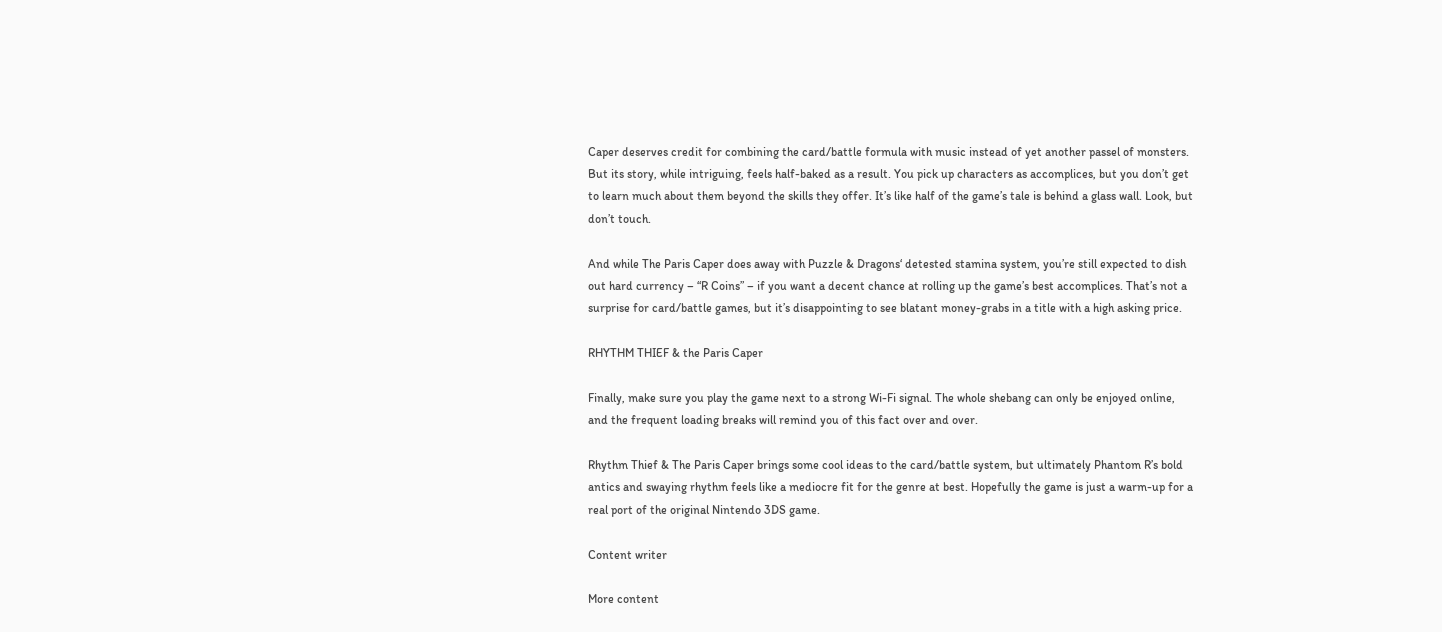Caper deserves credit for combining the card/battle formula with music instead of yet another passel of monsters. But its story, while intriguing, feels half-baked as a result. You pick up characters as accomplices, but you don’t get to learn much about them beyond the skills they offer. It’s like half of the game’s tale is behind a glass wall. Look, but don’t touch.

And while The Paris Caper does away with Puzzle & Dragons‘ detested stamina system, you’re still expected to dish out hard currency – “R Coins” – if you want a decent chance at rolling up the game’s best accomplices. That’s not a surprise for card/battle games, but it’s disappointing to see blatant money-grabs in a title with a high asking price.

RHYTHM THIEF & the Paris Caper

Finally, make sure you play the game next to a strong Wi-Fi signal. The whole shebang can only be enjoyed online, and the frequent loading breaks will remind you of this fact over and over.

Rhythm Thief & The Paris Caper brings some cool ideas to the card/battle system, but ultimately Phantom R’s bold antics and swaying rhythm feels like a mediocre fit for the genre at best. Hopefully the game is just a warm-up for a real port of the original Nintendo 3DS game.

Content writer

More content